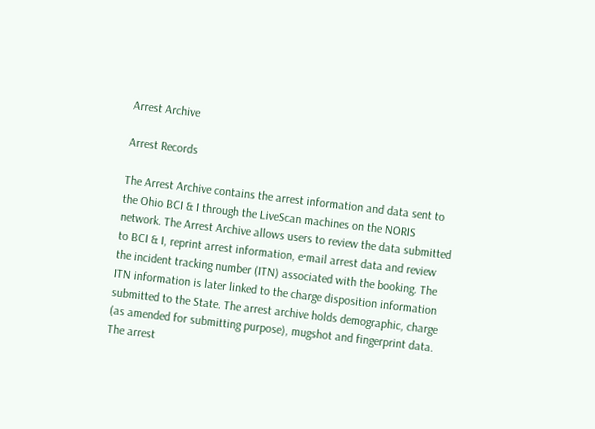Arrest Archive

Arrest Records

The Arrest Archive contains the arrest information and data sent to the Ohio BCI & I through the LiveScan machines on the NORIS network. The Arrest Archive allows users to review the data submitted to BCI & I, reprint arrest information, e·mail arrest data and review the incident tracking number (ITN) associated with the booking. The ITN information is later linked to the charge disposition information submitted to the State. The arrest archive holds demographic, charge (as amended for submitting purpose), mugshot and fingerprint data. The arrest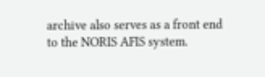archive also serves as a front end to the NORIS AFIS system.